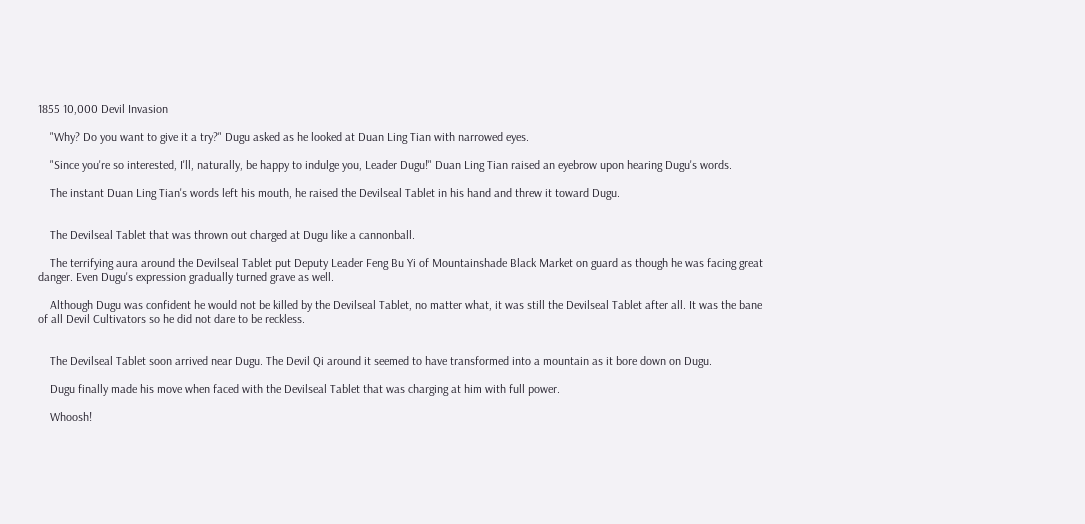1855 10,000 Devil Invasion

    "Why? Do you want to give it a try?" Dugu asked as he looked at Duan Ling Tian with narrowed eyes.

    "Since you're so interested, I'll, naturally, be happy to indulge you, Leader Dugu!" Duan Ling Tian raised an eyebrow upon hearing Dugu's words.

    The instant Duan Ling Tian's words left his mouth, he raised the Devilseal Tablet in his hand and threw it toward Dugu.


    The Devilseal Tablet that was thrown out charged at Dugu like a cannonball.

    The terrifying aura around the Devilseal Tablet put Deputy Leader Feng Bu Yi of Mountainshade Black Market on guard as though he was facing great danger. Even Dugu's expression gradually turned grave as well.

    Although Dugu was confident he would not be killed by the Devilseal Tablet, no matter what, it was still the Devilseal Tablet after all. It was the bane of all Devil Cultivators so he did not dare to be reckless.


    The Devilseal Tablet soon arrived near Dugu. The Devil Qi around it seemed to have transformed into a mountain as it bore down on Dugu.

    Dugu finally made his move when faced with the Devilseal Tablet that was charging at him with full power.

    Whoosh!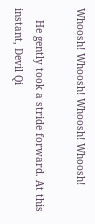Whoosh! Whoosh! Whoosh! Whoosh!

    He gently took a stride forward. At this instant, Devil Qi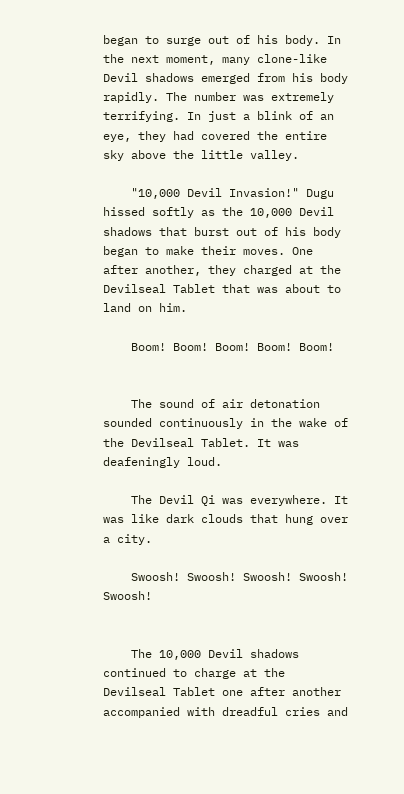began to surge out of his body. In the next moment, many clone-like Devil shadows emerged from his body rapidly. The number was extremely terrifying. In just a blink of an eye, they had covered the entire sky above the little valley.

    "10,000 Devil Invasion!" Dugu hissed softly as the 10,000 Devil shadows that burst out of his body began to make their moves. One after another, they charged at the Devilseal Tablet that was about to land on him.

    Boom! Boom! Boom! Boom! Boom!


    The sound of air detonation sounded continuously in the wake of the Devilseal Tablet. It was deafeningly loud.

    The Devil Qi was everywhere. It was like dark clouds that hung over a city.

    Swoosh! Swoosh! Swoosh! Swoosh! Swoosh!


    The 10,000 Devil shadows continued to charge at the Devilseal Tablet one after another accompanied with dreadful cries and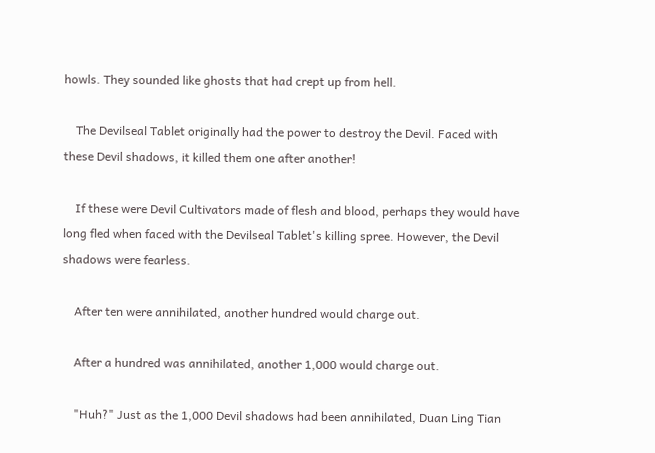howls. They sounded like ghosts that had crept up from hell.

    The Devilseal Tablet originally had the power to destroy the Devil. Faced with these Devil shadows, it killed them one after another!

    If these were Devil Cultivators made of flesh and blood, perhaps they would have long fled when faced with the Devilseal Tablet's killing spree. However, the Devil shadows were fearless.

    After ten were annihilated, another hundred would charge out.

    After a hundred was annihilated, another 1,000 would charge out.

    "Huh?" Just as the 1,000 Devil shadows had been annihilated, Duan Ling Tian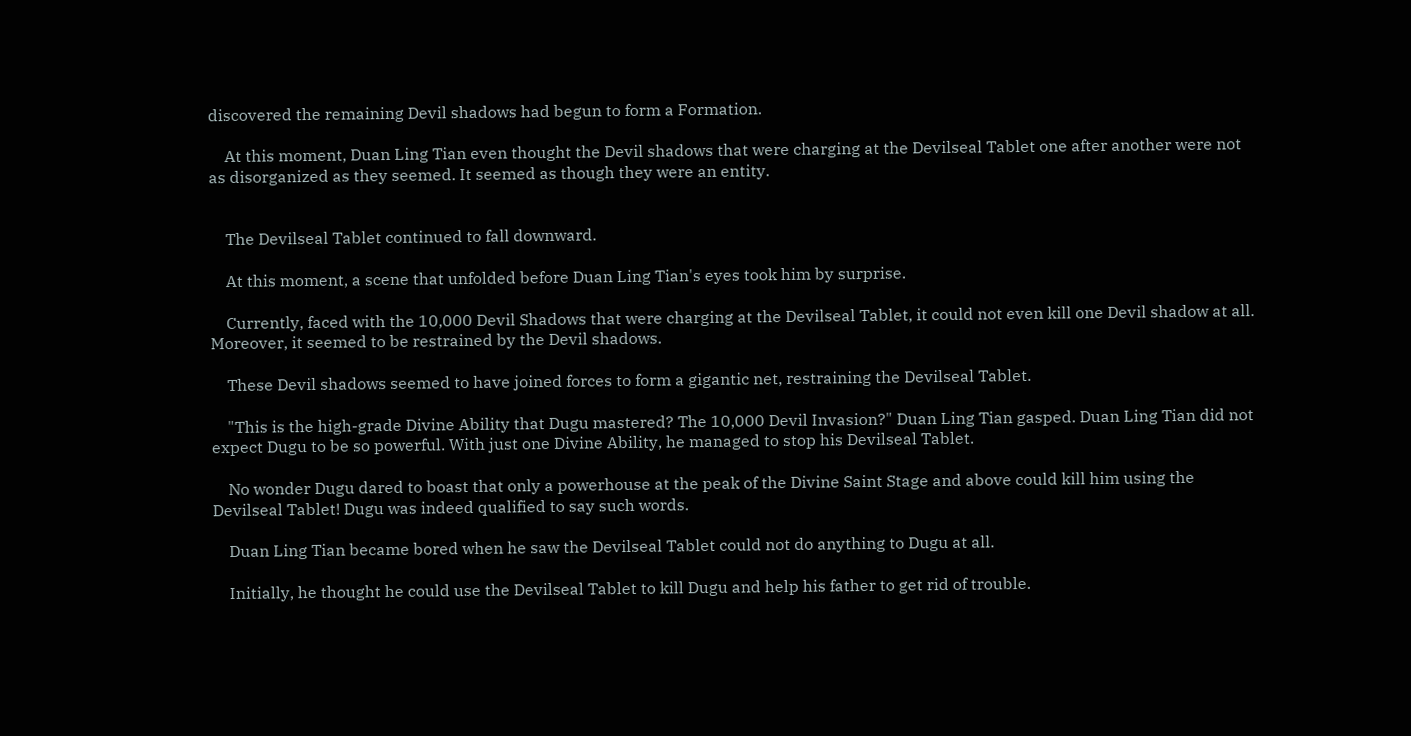discovered the remaining Devil shadows had begun to form a Formation.

    At this moment, Duan Ling Tian even thought the Devil shadows that were charging at the Devilseal Tablet one after another were not as disorganized as they seemed. It seemed as though they were an entity.


    The Devilseal Tablet continued to fall downward.

    At this moment, a scene that unfolded before Duan Ling Tian's eyes took him by surprise.

    Currently, faced with the 10,000 Devil Shadows that were charging at the Devilseal Tablet, it could not even kill one Devil shadow at all. Moreover, it seemed to be restrained by the Devil shadows.

    These Devil shadows seemed to have joined forces to form a gigantic net, restraining the Devilseal Tablet.

    "This is the high-grade Divine Ability that Dugu mastered? The 10,000 Devil Invasion?" Duan Ling Tian gasped. Duan Ling Tian did not expect Dugu to be so powerful. With just one Divine Ability, he managed to stop his Devilseal Tablet.

    No wonder Dugu dared to boast that only a powerhouse at the peak of the Divine Saint Stage and above could kill him using the Devilseal Tablet! Dugu was indeed qualified to say such words.

    Duan Ling Tian became bored when he saw the Devilseal Tablet could not do anything to Dugu at all.

    Initially, he thought he could use the Devilseal Tablet to kill Dugu and help his father to get rid of trouble.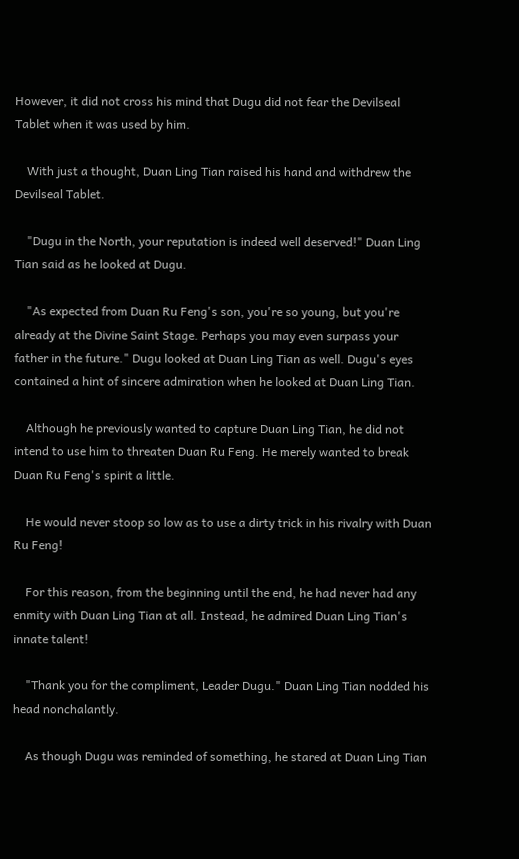However, it did not cross his mind that Dugu did not fear the Devilseal Tablet when it was used by him.

    With just a thought, Duan Ling Tian raised his hand and withdrew the Devilseal Tablet.

    "Dugu in the North, your reputation is indeed well deserved!" Duan Ling Tian said as he looked at Dugu.

    "As expected from Duan Ru Feng's son, you're so young, but you're already at the Divine Saint Stage. Perhaps you may even surpass your father in the future." Dugu looked at Duan Ling Tian as well. Dugu's eyes contained a hint of sincere admiration when he looked at Duan Ling Tian.

    Although he previously wanted to capture Duan Ling Tian, he did not intend to use him to threaten Duan Ru Feng. He merely wanted to break Duan Ru Feng's spirit a little.

    He would never stoop so low as to use a dirty trick in his rivalry with Duan Ru Feng!

    For this reason, from the beginning until the end, he had never had any enmity with Duan Ling Tian at all. Instead, he admired Duan Ling Tian's innate talent!

    "Thank you for the compliment, Leader Dugu." Duan Ling Tian nodded his head nonchalantly.

    As though Dugu was reminded of something, he stared at Duan Ling Tian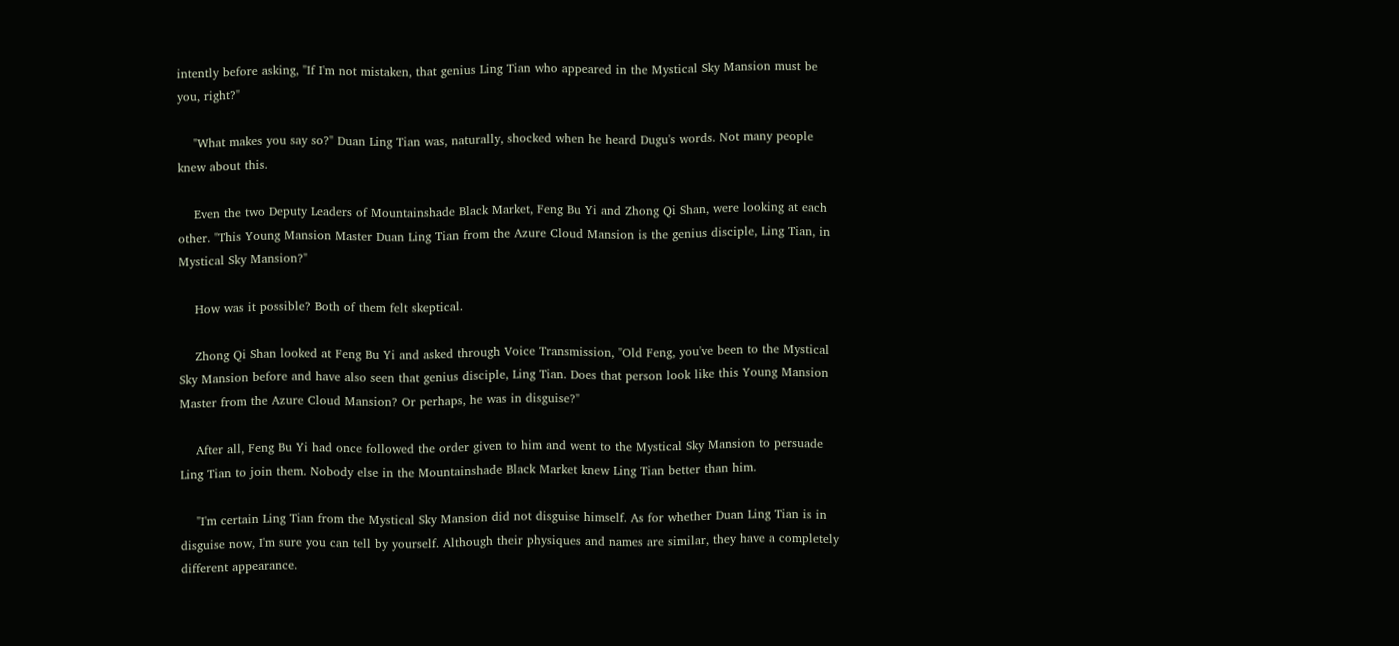intently before asking, "If I'm not mistaken, that genius Ling Tian who appeared in the Mystical Sky Mansion must be you, right?"

    "What makes you say so?" Duan Ling Tian was, naturally, shocked when he heard Dugu's words. Not many people knew about this.

    Even the two Deputy Leaders of Mountainshade Black Market, Feng Bu Yi and Zhong Qi Shan, were looking at each other. "This Young Mansion Master Duan Ling Tian from the Azure Cloud Mansion is the genius disciple, Ling Tian, in Mystical Sky Mansion?"

    How was it possible? Both of them felt skeptical.

    Zhong Qi Shan looked at Feng Bu Yi and asked through Voice Transmission, "Old Feng, you've been to the Mystical Sky Mansion before and have also seen that genius disciple, Ling Tian. Does that person look like this Young Mansion Master from the Azure Cloud Mansion? Or perhaps, he was in disguise?"

    After all, Feng Bu Yi had once followed the order given to him and went to the Mystical Sky Mansion to persuade Ling Tian to join them. Nobody else in the Mountainshade Black Market knew Ling Tian better than him.

    "I'm certain Ling Tian from the Mystical Sky Mansion did not disguise himself. As for whether Duan Ling Tian is in disguise now, I'm sure you can tell by yourself. Although their physiques and names are similar, they have a completely different appearance.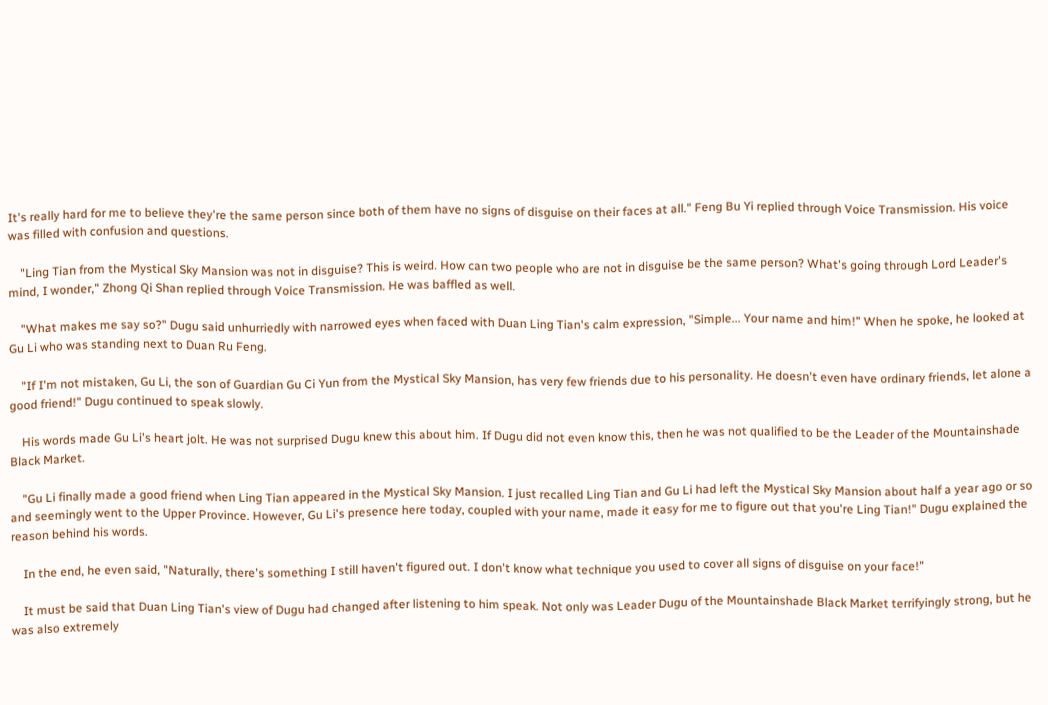It's really hard for me to believe they're the same person since both of them have no signs of disguise on their faces at all." Feng Bu Yi replied through Voice Transmission. His voice was filled with confusion and questions.

    "Ling Tian from the Mystical Sky Mansion was not in disguise? This is weird. How can two people who are not in disguise be the same person? What's going through Lord Leader's mind, I wonder," Zhong Qi Shan replied through Voice Transmission. He was baffled as well.

    "What makes me say so?" Dugu said unhurriedly with narrowed eyes when faced with Duan Ling Tian's calm expression, "Simple... Your name and him!" When he spoke, he looked at Gu Li who was standing next to Duan Ru Feng.

    "If I'm not mistaken, Gu Li, the son of Guardian Gu Ci Yun from the Mystical Sky Mansion, has very few friends due to his personality. He doesn't even have ordinary friends, let alone a good friend!" Dugu continued to speak slowly.

    His words made Gu Li's heart jolt. He was not surprised Dugu knew this about him. If Dugu did not even know this, then he was not qualified to be the Leader of the Mountainshade Black Market.

    "Gu Li finally made a good friend when Ling Tian appeared in the Mystical Sky Mansion. I just recalled Ling Tian and Gu Li had left the Mystical Sky Mansion about half a year ago or so and seemingly went to the Upper Province. However, Gu Li's presence here today, coupled with your name, made it easy for me to figure out that you're Ling Tian!" Dugu explained the reason behind his words.

    In the end, he even said, "Naturally, there's something I still haven't figured out. I don't know what technique you used to cover all signs of disguise on your face!"

    It must be said that Duan Ling Tian's view of Dugu had changed after listening to him speak. Not only was Leader Dugu of the Mountainshade Black Market terrifyingly strong, but he was also extremely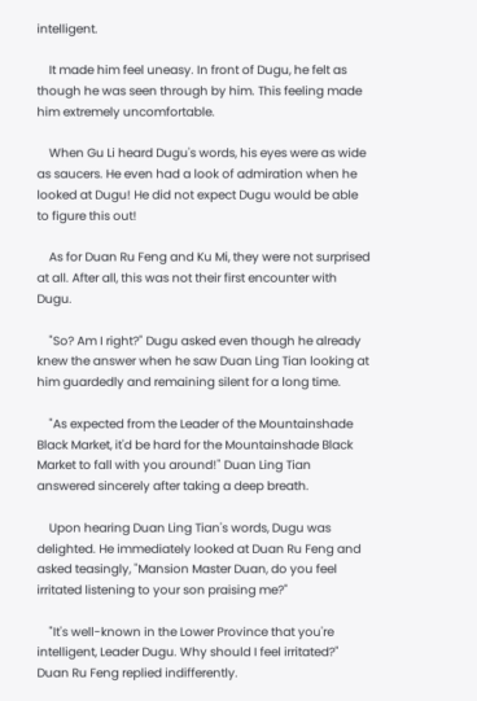intelligent.

    It made him feel uneasy. In front of Dugu, he felt as though he was seen through by him. This feeling made him extremely uncomfortable.

    When Gu Li heard Dugu's words, his eyes were as wide as saucers. He even had a look of admiration when he looked at Dugu! He did not expect Dugu would be able to figure this out!

    As for Duan Ru Feng and Ku Mi, they were not surprised at all. After all, this was not their first encounter with Dugu.

    "So? Am I right?" Dugu asked even though he already knew the answer when he saw Duan Ling Tian looking at him guardedly and remaining silent for a long time.

    "As expected from the Leader of the Mountainshade Black Market, it'd be hard for the Mountainshade Black Market to fall with you around!" Duan Ling Tian answered sincerely after taking a deep breath.

    Upon hearing Duan Ling Tian's words, Dugu was delighted. He immediately looked at Duan Ru Feng and asked teasingly, "Mansion Master Duan, do you feel irritated listening to your son praising me?"

    "It's well-known in the Lower Province that you're intelligent, Leader Dugu. Why should I feel irritated?" Duan Ru Feng replied indifferently.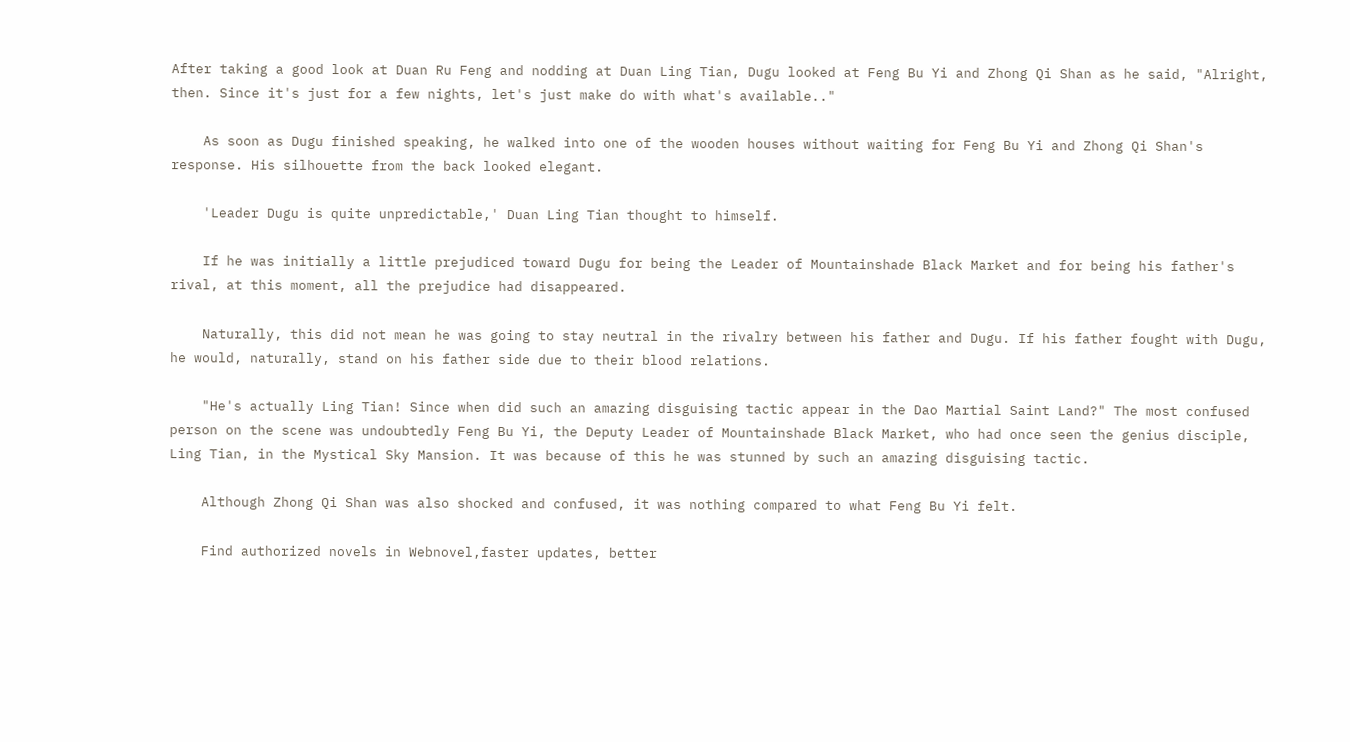After taking a good look at Duan Ru Feng and nodding at Duan Ling Tian, Dugu looked at Feng Bu Yi and Zhong Qi Shan as he said, "Alright, then. Since it's just for a few nights, let's just make do with what's available.."

    As soon as Dugu finished speaking, he walked into one of the wooden houses without waiting for Feng Bu Yi and Zhong Qi Shan's response. His silhouette from the back looked elegant.

    'Leader Dugu is quite unpredictable,' Duan Ling Tian thought to himself.

    If he was initially a little prejudiced toward Dugu for being the Leader of Mountainshade Black Market and for being his father's rival, at this moment, all the prejudice had disappeared.

    Naturally, this did not mean he was going to stay neutral in the rivalry between his father and Dugu. If his father fought with Dugu, he would, naturally, stand on his father side due to their blood relations.

    "He's actually Ling Tian! Since when did such an amazing disguising tactic appear in the Dao Martial Saint Land?" The most confused person on the scene was undoubtedly Feng Bu Yi, the Deputy Leader of Mountainshade Black Market, who had once seen the genius disciple, Ling Tian, in the Mystical Sky Mansion. It was because of this he was stunned by such an amazing disguising tactic.

    Although Zhong Qi Shan was also shocked and confused, it was nothing compared to what Feng Bu Yi felt.

    Find authorized novels in Webnovel,faster updates, better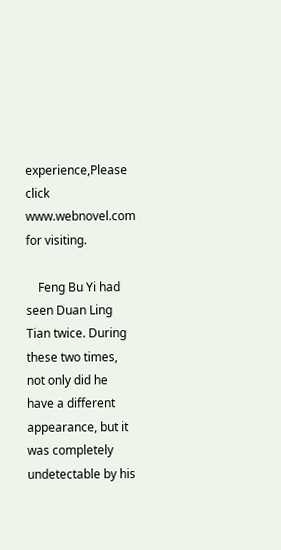experience,Please click www.webnovel.com  for visiting.

    Feng Bu Yi had seen Duan Ling Tian twice. During these two times, not only did he have a different appearance, but it was completely undetectable by his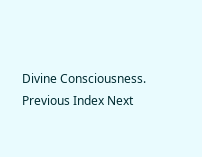Divine Consciousness.
Previous Index Next